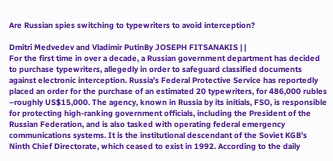Are Russian spies switching to typewriters to avoid interception?

Dmitri Medvedev and Vladimir PutinBy JOSEPH FITSANAKIS | |
For the first time in over a decade, a Russian government department has decided to purchase typewriters, allegedly in order to safeguard classified documents against electronic interception. Russia’s Federal Protective Service has reportedly placed an order for the purchase of an estimated 20 typewriters, for 486,000 rubles –roughly US$15,000. The agency, known in Russia by its initials, FSO, is responsible for protecting high-ranking government officials, including the President of the Russian Federation, and is also tasked with operating federal emergency communications systems. It is the institutional descendant of the Soviet KGB’s Ninth Chief Directorate, which ceased to exist in 1992. According to the daily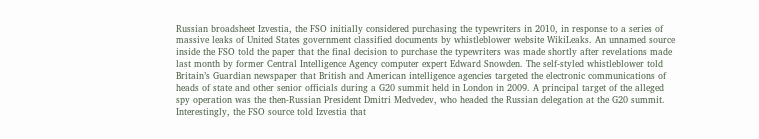Russian broadsheet Izvestia, the FSO initially considered purchasing the typewriters in 2010, in response to a series of massive leaks of United States government classified documents by whistleblower website WikiLeaks. An unnamed source inside the FSO told the paper that the final decision to purchase the typewriters was made shortly after revelations made last month by former Central Intelligence Agency computer expert Edward Snowden. The self-styled whistleblower told Britain’s Guardian newspaper that British and American intelligence agencies targeted the electronic communications of heads of state and other senior officials during a G20 summit held in London in 2009. A principal target of the alleged spy operation was the then-Russian President Dmitri Medvedev, who headed the Russian delegation at the G20 summit. Interestingly, the FSO source told Izvestia that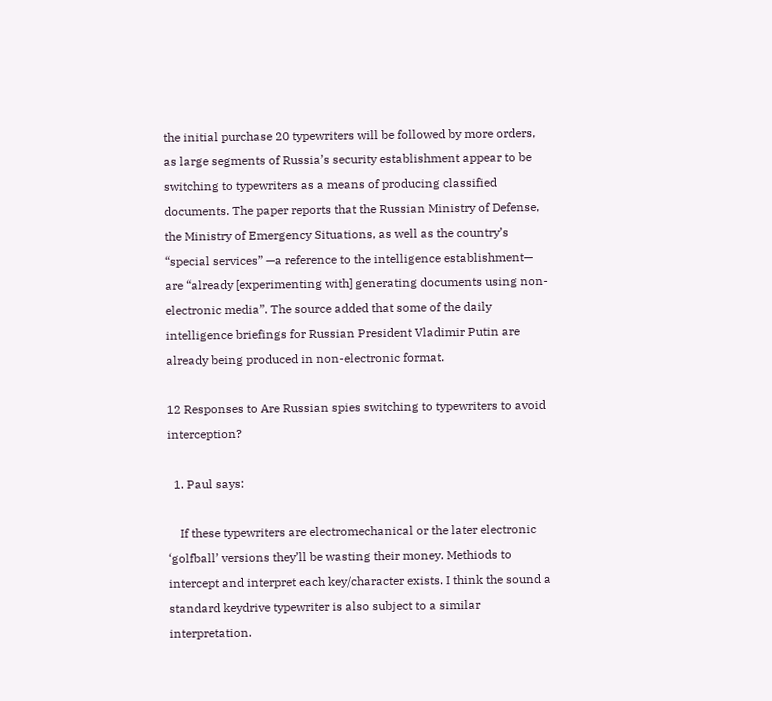the initial purchase 20 typewriters will be followed by more orders, as large segments of Russia’s security establishment appear to be switching to typewriters as a means of producing classified documents. The paper reports that the Russian Ministry of Defense, the Ministry of Emergency Situations, as well as the country’s “special services” —a reference to the intelligence establishment— are “already [experimenting with] generating documents using non-electronic media”. The source added that some of the daily intelligence briefings for Russian President Vladimir Putin are already being produced in non-electronic format.

12 Responses to Are Russian spies switching to typewriters to avoid interception?

  1. Paul says:

    If these typewriters are electromechanical or the later electronic ‘golfball’ versions they’ll be wasting their money. Methiods to intercept and interpret each key/character exists. I think the sound a standard keydrive typewriter is also subject to a similar interpretation.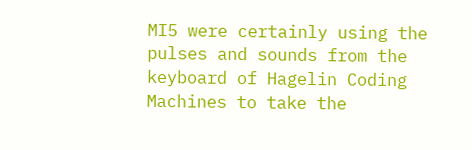MI5 were certainly using the pulses and sounds from the keyboard of Hagelin Coding Machines to take the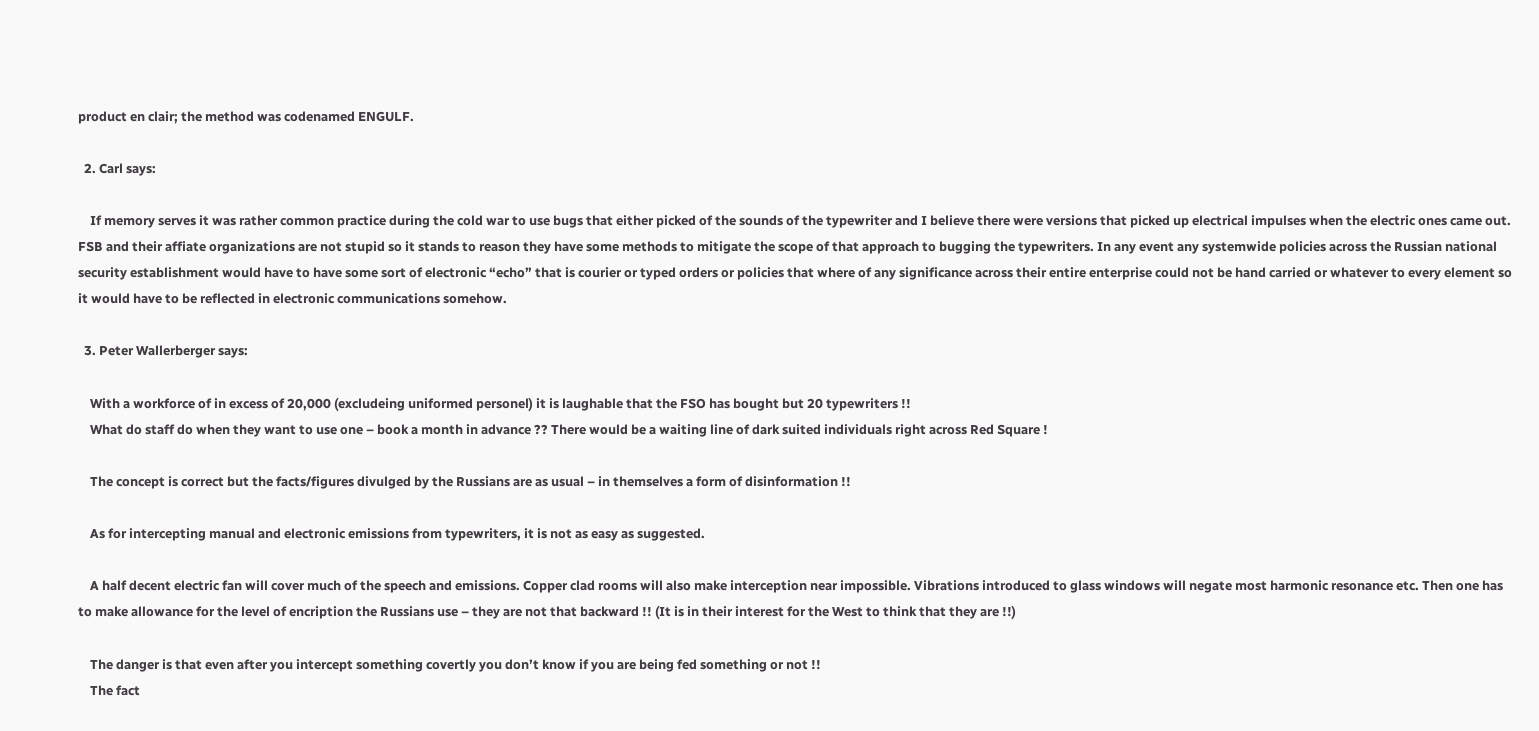product en clair; the method was codenamed ENGULF.

  2. Carl says:

    If memory serves it was rather common practice during the cold war to use bugs that either picked of the sounds of the typewriter and I believe there were versions that picked up electrical impulses when the electric ones came out. FSB and their affiate organizations are not stupid so it stands to reason they have some methods to mitigate the scope of that approach to bugging the typewriters. In any event any systemwide policies across the Russian national security establishment would have to have some sort of electronic “echo” that is courier or typed orders or policies that where of any significance across their entire enterprise could not be hand carried or whatever to every element so it would have to be reflected in electronic communications somehow.

  3. Peter Wallerberger says:

    With a workforce of in excess of 20,000 (excludeing uniformed personel) it is laughable that the FSO has bought but 20 typewriters !!
    What do staff do when they want to use one – book a month in advance ?? There would be a waiting line of dark suited individuals right across Red Square !

    The concept is correct but the facts/figures divulged by the Russians are as usual – in themselves a form of disinformation !!

    As for intercepting manual and electronic emissions from typewriters, it is not as easy as suggested.

    A half decent electric fan will cover much of the speech and emissions. Copper clad rooms will also make interception near impossible. Vibrations introduced to glass windows will negate most harmonic resonance etc. Then one has to make allowance for the level of encription the Russians use – they are not that backward !! (It is in their interest for the West to think that they are !!)

    The danger is that even after you intercept something covertly you don’t know if you are being fed something or not !!
    The fact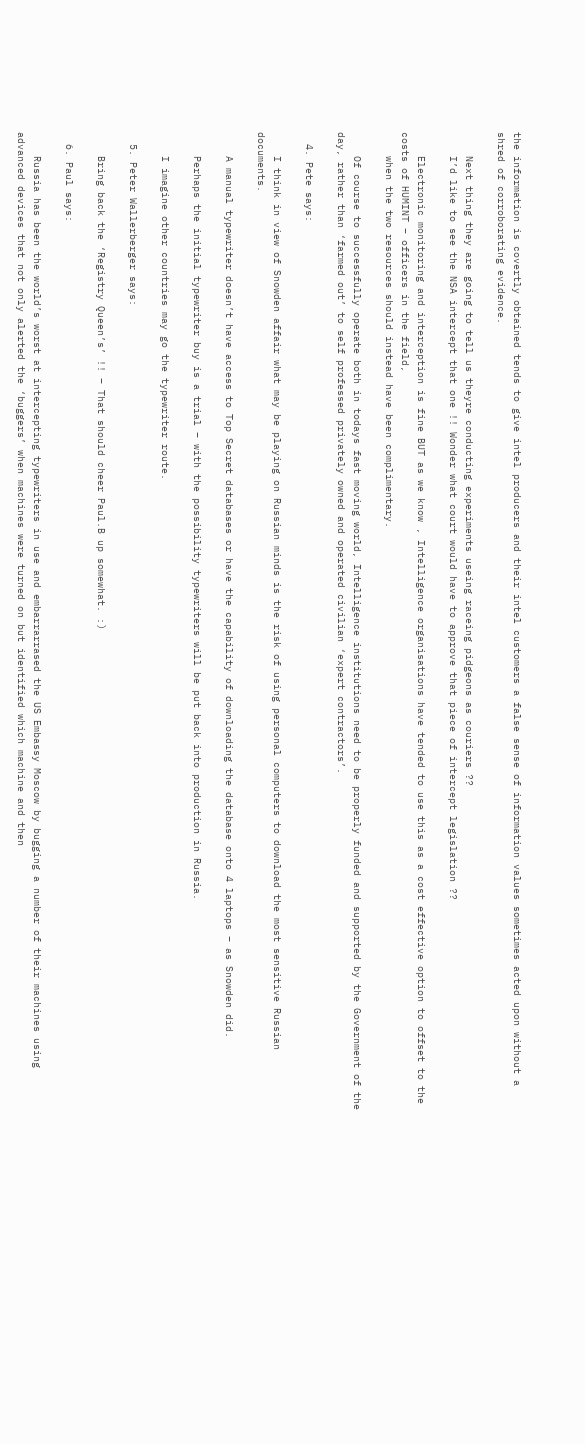the information is covertly obtained tends to give intel producers and their intel customers a false sense of information values sometimes acted upon without a shred of corroborating evidence.

    Next thing they are going to tell us theyre conducting experiments useing raceing pidgeons as couriers ??
    I’d like to see the NSA intercept that one !! Wonder what court would have to approve that piece of intercept legislation ??

    Electronic monitoring and interception is fine BUT as we know , Intelligence organisations have tended to use this as a cost effective option to offset to the costs of HUMINT – officers in the field,
    when the two resources should instead have been complimentary.

    Of course to successfully operate both in todays fast moving world, Intelligence institutions need to be properly funded and supported by the Government of the day, rather than ‘farmed out’ to self professed privately owned and operated civilian ‘expert contractors’.

  4. Pete says:

    I think in view of Snowden affair what may be playing on Russian minds is the risk of using personal computers to download the most sensitive Russian documents.

    A manual typewriter doesn’t have access to Top Secret databases or have the capability of downloading the database onto 4 laptops – as Snowden did.

    Perhaps the initial typewriter buy is a trial – with the possibility typewriters will be put back into production in Russia.

    I imagine other countries may go the typewriter route.

  5. Peter Wallerberger says:

    Bring back the ‘Registry Queen’s’ !! – That should cheer Paul.B up somewhat. :)

  6. Paul says:

    Russia has been the world’s worst at intercepting typewriters in use and embarrarrased the US Embassy Moscow by bugging a number of their machines using advanced devices that not only alerted the ‘buggers’ when machines were turned on but identified which machine and then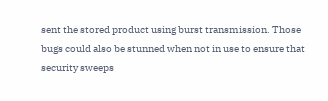sent the stored product using burst transmission. Those bugs could also be stunned when not in use to ensure that security sweeps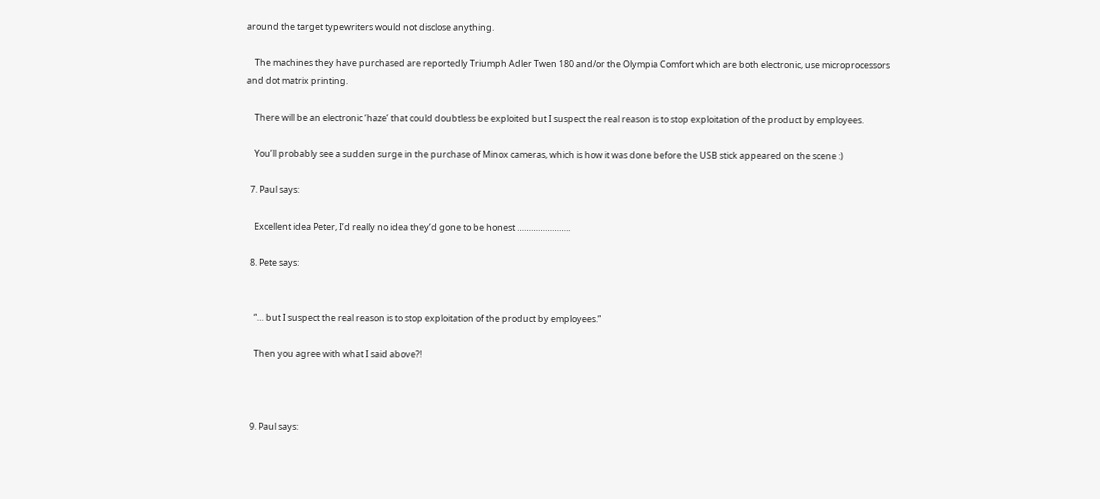around the target typewriters would not disclose anything.

    The machines they have purchased are reportedly Triumph Adler Twen 180 and/or the Olympia Comfort which are both electronic, use microprocessors and dot matrix printing.

    There will be an electronic ‘haze’ that could doubtless be exploited but I suspect the real reason is to stop exploitation of the product by employees.

    You’ll probably see a sudden surge in the purchase of Minox cameras, which is how it was done before the USB stick appeared on the scene :)

  7. Paul says:

    Excellent idea Peter, I’d really no idea they’d gone to be honest …………………..

  8. Pete says:


    “… but I suspect the real reason is to stop exploitation of the product by employees.”

    Then you agree with what I said above?!



  9. Paul says: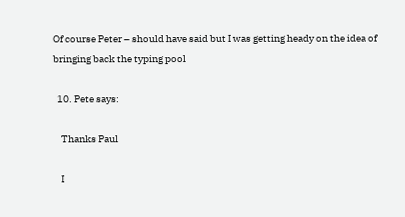Of course Peter – should have said but I was getting heady on the idea of bringing back the typing pool

  10. Pete says:

    Thanks Paul

    I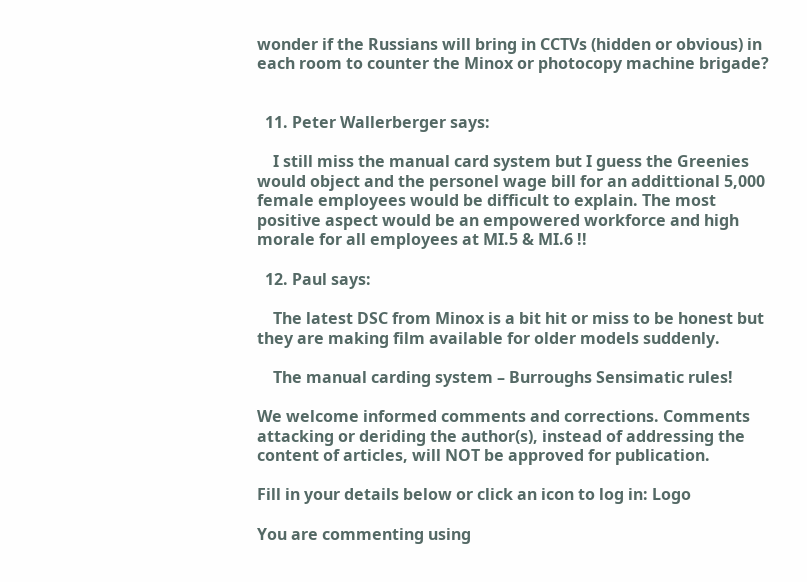wonder if the Russians will bring in CCTVs (hidden or obvious) in each room to counter the Minox or photocopy machine brigade?


  11. Peter Wallerberger says:

    I still miss the manual card system but I guess the Greenies would object and the personel wage bill for an addittional 5,000 female employees would be difficult to explain. The most positive aspect would be an empowered workforce and high morale for all employees at MI.5 & MI.6 !!

  12. Paul says:

    The latest DSC from Minox is a bit hit or miss to be honest but they are making film available for older models suddenly.

    The manual carding system – Burroughs Sensimatic rules!

We welcome informed comments and corrections. Comments attacking or deriding the author(s), instead of addressing the content of articles, will NOT be approved for publication.

Fill in your details below or click an icon to log in: Logo

You are commenting using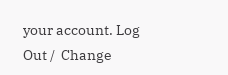your account. Log Out /  Change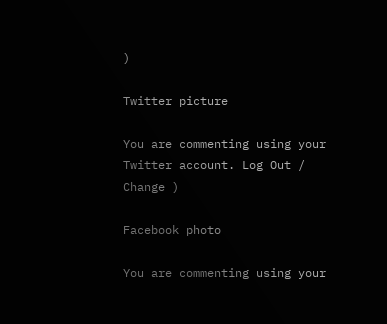)

Twitter picture

You are commenting using your Twitter account. Log Out /  Change )

Facebook photo

You are commenting using your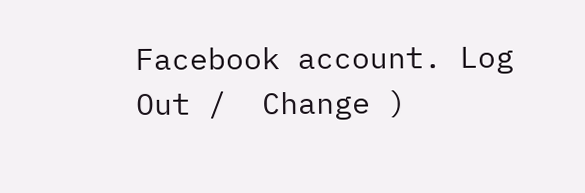Facebook account. Log Out /  Change )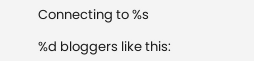Connecting to %s

%d bloggers like this: